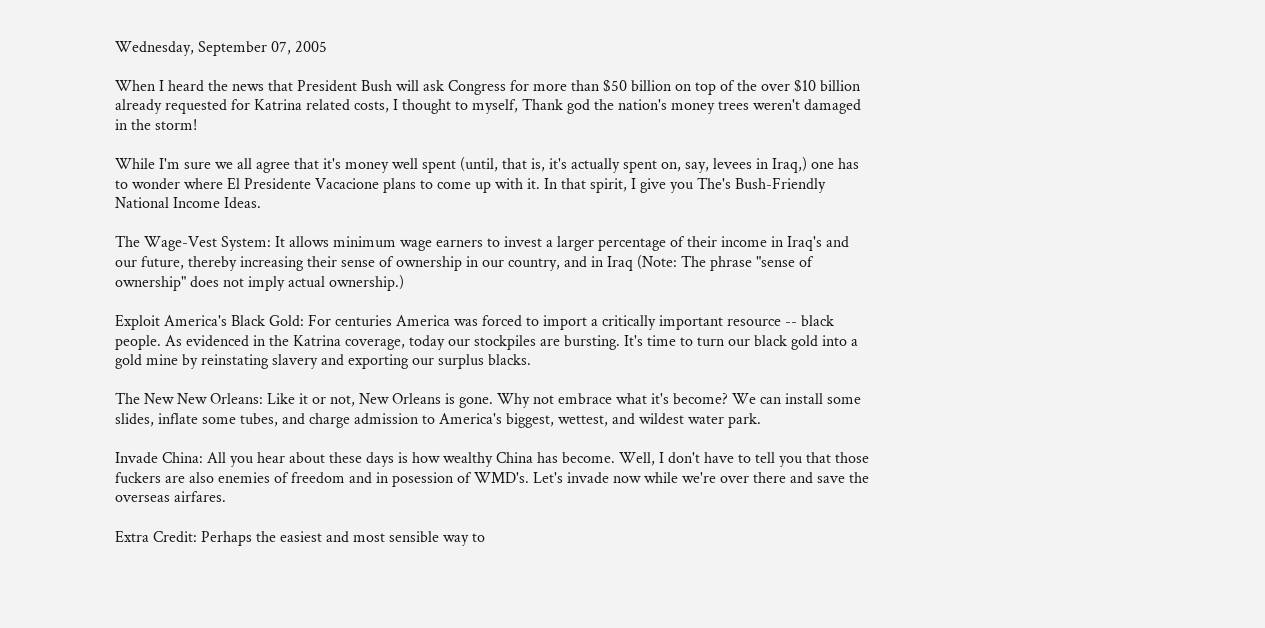Wednesday, September 07, 2005

When I heard the news that President Bush will ask Congress for more than $50 billion on top of the over $10 billion already requested for Katrina related costs, I thought to myself, Thank god the nation's money trees weren't damaged in the storm!

While I'm sure we all agree that it's money well spent (until, that is, it's actually spent on, say, levees in Iraq,) one has to wonder where El Presidente Vacacione plans to come up with it. In that spirit, I give you The's Bush-Friendly National Income Ideas.

The Wage-Vest System: It allows minimum wage earners to invest a larger percentage of their income in Iraq's and our future, thereby increasing their sense of ownership in our country, and in Iraq (Note: The phrase "sense of ownership" does not imply actual ownership.)

Exploit America's Black Gold: For centuries America was forced to import a critically important resource -- black people. As evidenced in the Katrina coverage, today our stockpiles are bursting. It's time to turn our black gold into a gold mine by reinstating slavery and exporting our surplus blacks.

The New New Orleans: Like it or not, New Orleans is gone. Why not embrace what it's become? We can install some slides, inflate some tubes, and charge admission to America's biggest, wettest, and wildest water park.

Invade China: All you hear about these days is how wealthy China has become. Well, I don't have to tell you that those fuckers are also enemies of freedom and in posession of WMD's. Let's invade now while we're over there and save the overseas airfares.

Extra Credit: Perhaps the easiest and most sensible way to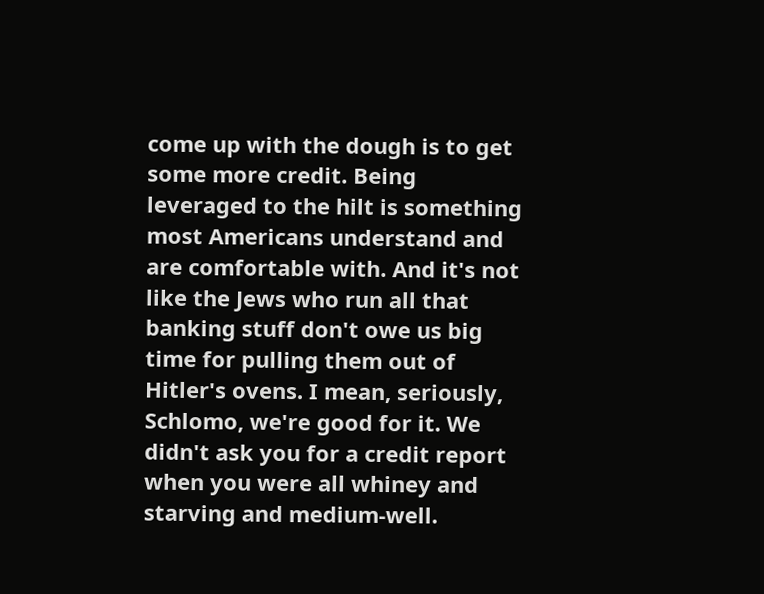come up with the dough is to get some more credit. Being leveraged to the hilt is something most Americans understand and are comfortable with. And it's not like the Jews who run all that banking stuff don't owe us big time for pulling them out of Hitler's ovens. I mean, seriously, Schlomo, we're good for it. We didn't ask you for a credit report when you were all whiney and starving and medium-well.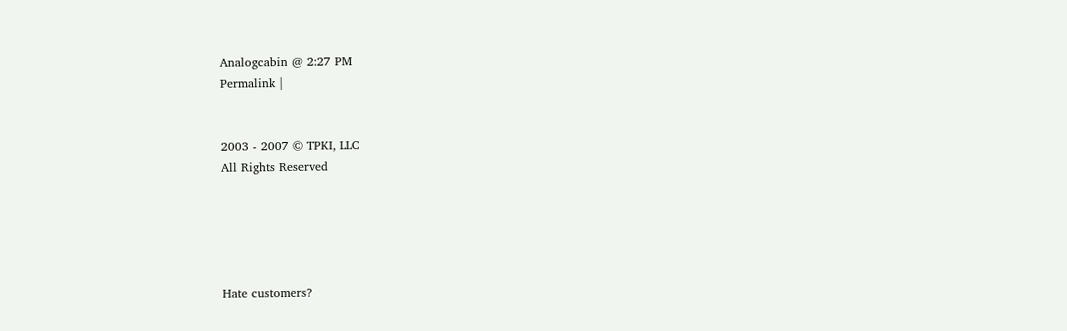Analogcabin @ 2:27 PM
Permalink |


2003 - 2007 © TPKI, LLC
All Rights Reserved





Hate customers?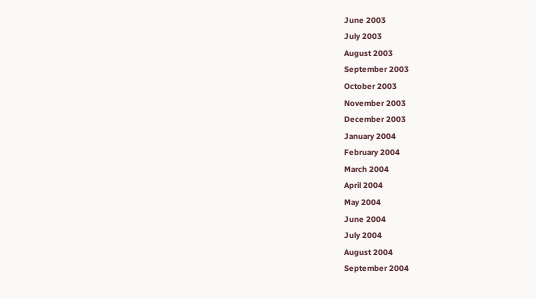June 2003
July 2003
August 2003
September 2003
October 2003
November 2003
December 2003
January 2004
February 2004
March 2004
April 2004
May 2004
June 2004
July 2004
August 2004
September 2004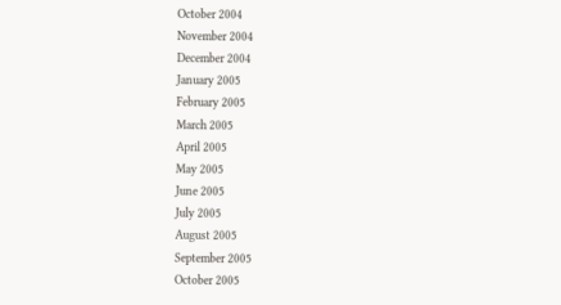October 2004
November 2004
December 2004
January 2005
February 2005
March 2005
April 2005
May 2005
June 2005
July 2005
August 2005
September 2005
October 2005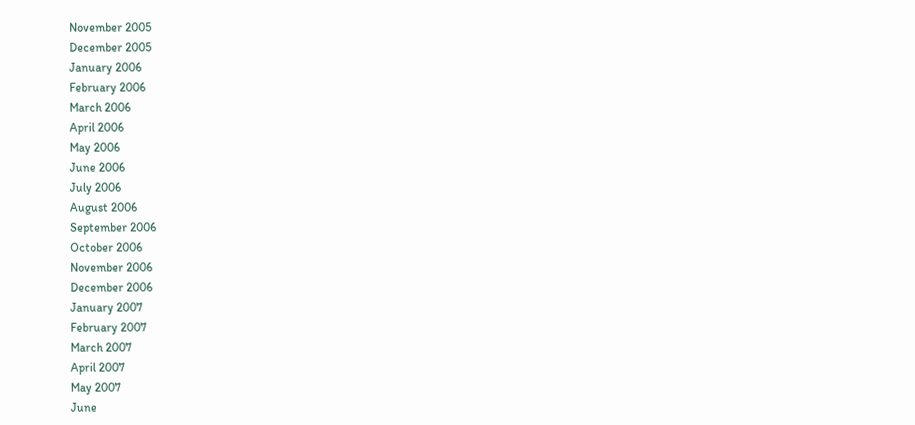November 2005
December 2005
January 2006
February 2006
March 2006
April 2006
May 2006
June 2006
July 2006
August 2006
September 2006
October 2006
November 2006
December 2006
January 2007
February 2007
March 2007
April 2007
May 2007
June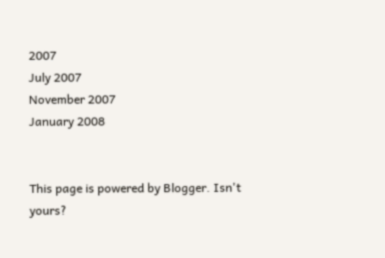2007
July 2007
November 2007
January 2008


This page is powered by Blogger. Isn't yours?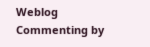Weblog Commenting by